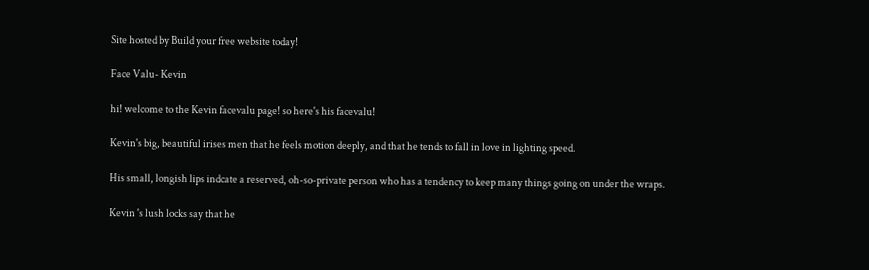Site hosted by Build your free website today!

Face Valu- Kevin

hi! welcome to the Kevin facevalu page! so here's his facevalu!

Kevin's big, beautiful irises men that he feels motion deeply, and that he tends to fall in love in lighting speed.

His small, longish lips indcate a reserved, oh-so-private person who has a tendency to keep many things going on under the wraps.

Kevin 's lush locks say that he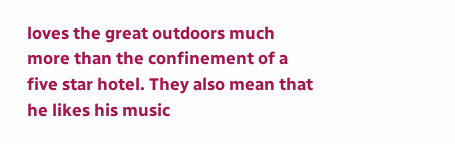loves the great outdoors much more than the confinement of a five star hotel. They also mean that he likes his music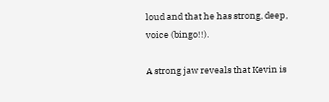loud and that he has strong, deep, voice (bingo!!).

A strong jaw reveals that Kevin is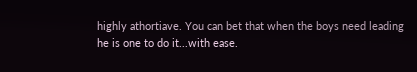highly athortiave. You can bet that when the boys need leading he is one to do it...with ease.